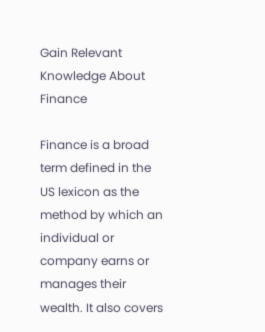Gain Relevant Knowledge About Finance

Finance is a broad term defined in the US lexicon as the method by which an individual or company earns or manages their wealth. It also covers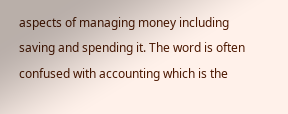aspects of managing money including saving and spending it. The word is often confused with accounting which is the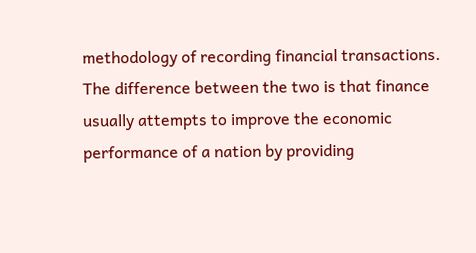methodology of recording financial transactions. The difference between the two is that finance usually attempts to improve the economic performance of a nation by providing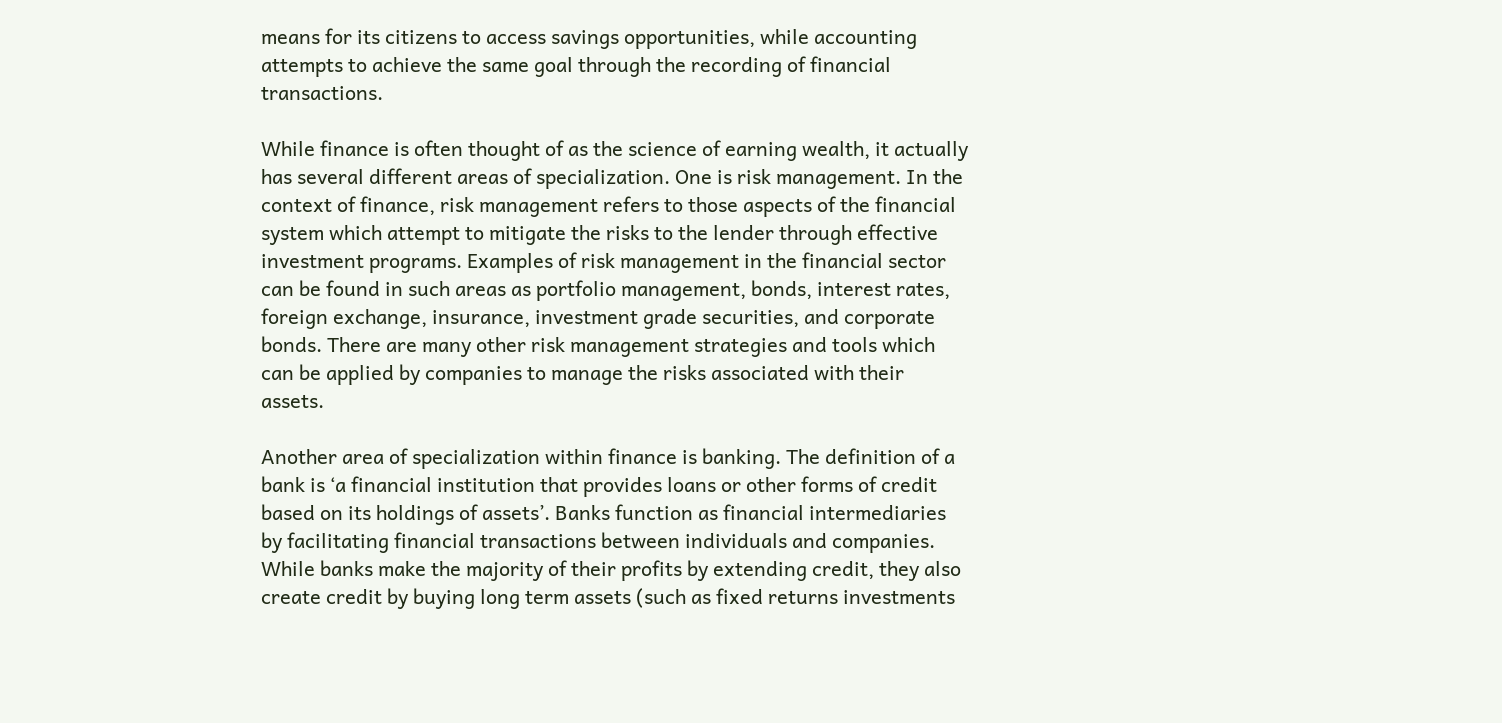means for its citizens to access savings opportunities, while accounting attempts to achieve the same goal through the recording of financial transactions.

While finance is often thought of as the science of earning wealth, it actually has several different areas of specialization. One is risk management. In the context of finance, risk management refers to those aspects of the financial system which attempt to mitigate the risks to the lender through effective investment programs. Examples of risk management in the financial sector can be found in such areas as portfolio management, bonds, interest rates, foreign exchange, insurance, investment grade securities, and corporate bonds. There are many other risk management strategies and tools which can be applied by companies to manage the risks associated with their assets.

Another area of specialization within finance is banking. The definition of a bank is ‘a financial institution that provides loans or other forms of credit based on its holdings of assets’. Banks function as financial intermediaries by facilitating financial transactions between individuals and companies. While banks make the majority of their profits by extending credit, they also create credit by buying long term assets (such as fixed returns investments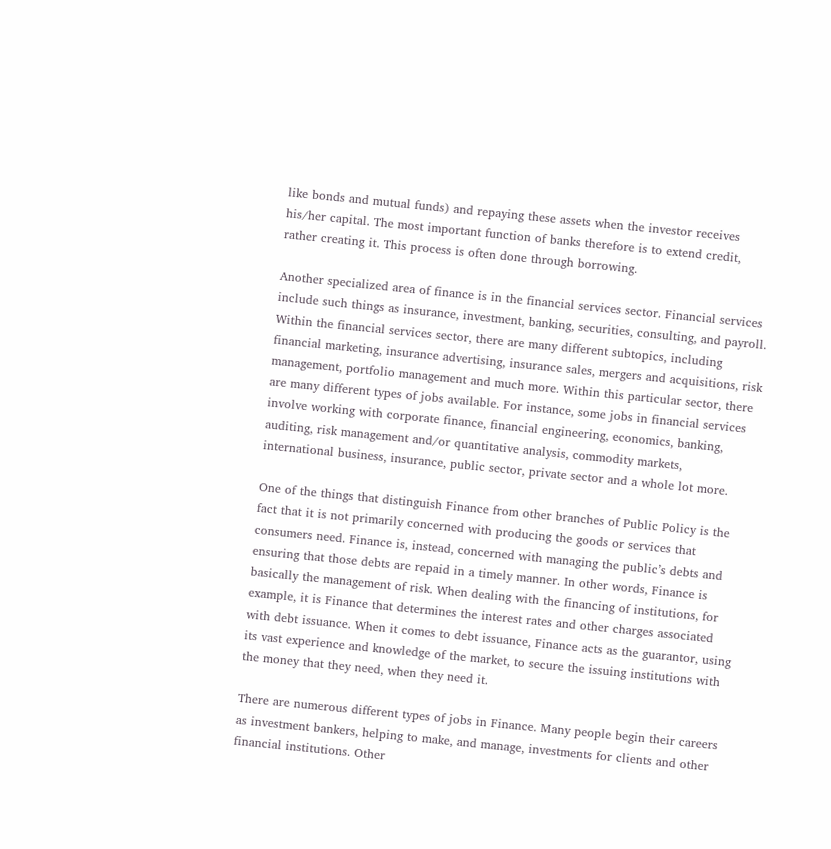like bonds and mutual funds) and repaying these assets when the investor receives his/her capital. The most important function of banks therefore is to extend credit, rather creating it. This process is often done through borrowing.

Another specialized area of finance is in the financial services sector. Financial services include such things as insurance, investment, banking, securities, consulting, and payroll. Within the financial services sector, there are many different subtopics, including financial marketing, insurance advertising, insurance sales, mergers and acquisitions, risk management, portfolio management and much more. Within this particular sector, there are many different types of jobs available. For instance, some jobs in financial services involve working with corporate finance, financial engineering, economics, banking, auditing, risk management and/or quantitative analysis, commodity markets, international business, insurance, public sector, private sector and a whole lot more.

One of the things that distinguish Finance from other branches of Public Policy is the fact that it is not primarily concerned with producing the goods or services that consumers need. Finance is, instead, concerned with managing the public’s debts and ensuring that those debts are repaid in a timely manner. In other words, Finance is basically the management of risk. When dealing with the financing of institutions, for example, it is Finance that determines the interest rates and other charges associated with debt issuance. When it comes to debt issuance, Finance acts as the guarantor, using its vast experience and knowledge of the market, to secure the issuing institutions with the money that they need, when they need it.

There are numerous different types of jobs in Finance. Many people begin their careers as investment bankers, helping to make, and manage, investments for clients and other financial institutions. Other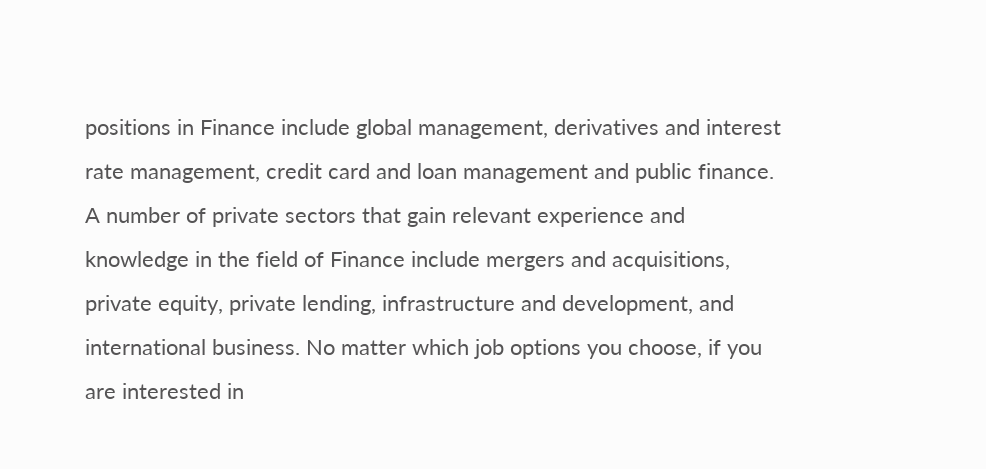positions in Finance include global management, derivatives and interest rate management, credit card and loan management and public finance. A number of private sectors that gain relevant experience and knowledge in the field of Finance include mergers and acquisitions, private equity, private lending, infrastructure and development, and international business. No matter which job options you choose, if you are interested in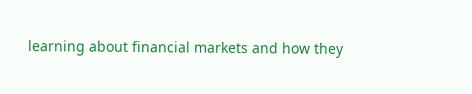learning about financial markets and how they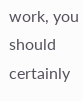work, you should certainly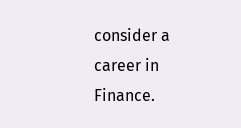consider a career in Finance.